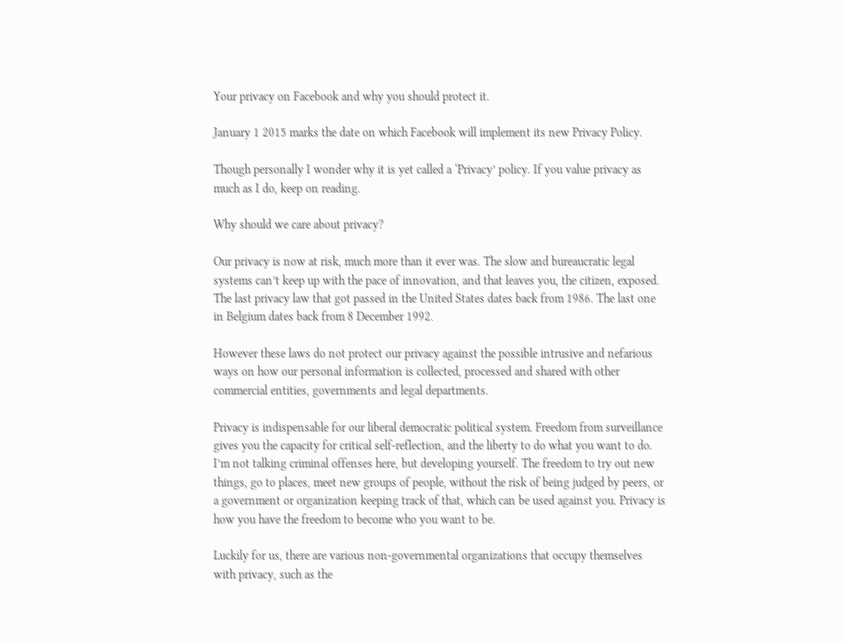Your privacy on Facebook and why you should protect it.

January 1 2015 marks the date on which Facebook will implement its new Privacy Policy.

Though personally I wonder why it is yet called a ‘Privacy’ policy. If you value privacy as much as I do, keep on reading.

Why should we care about privacy?

Our privacy is now at risk, much more than it ever was. The slow and bureaucratic legal systems can’t keep up with the pace of innovation, and that leaves you, the citizen, exposed. The last privacy law that got passed in the United States dates back from 1986. The last one in Belgium dates back from 8 December 1992.

However these laws do not protect our privacy against the possible intrusive and nefarious ways on how our personal information is collected, processed and shared with other commercial entities, governments and legal departments.

Privacy is indispensable for our liberal democratic political system. Freedom from surveillance gives you the capacity for critical self-reflection, and the liberty to do what you want to do. I’m not talking criminal offenses here, but developing yourself. The freedom to try out new things, go to places, meet new groups of people, without the risk of being judged by peers, or a government or organization keeping track of that, which can be used against you. Privacy is how you have the freedom to become who you want to be.

Luckily for us, there are various non-governmental organizations that occupy themselves with privacy, such as the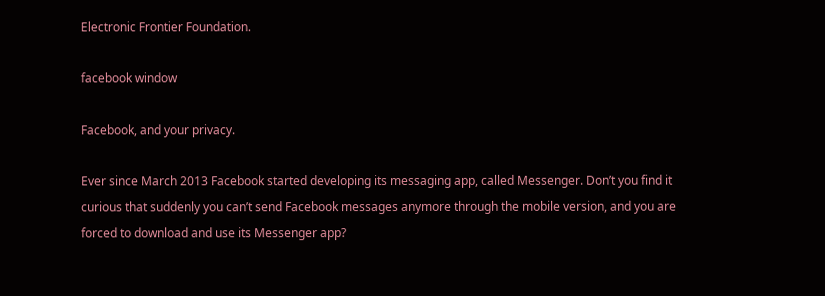Electronic Frontier Foundation.

facebook window

Facebook, and your privacy.

Ever since March 2013 Facebook started developing its messaging app, called Messenger. Don’t you find it curious that suddenly you can’t send Facebook messages anymore through the mobile version, and you are forced to download and use its Messenger app?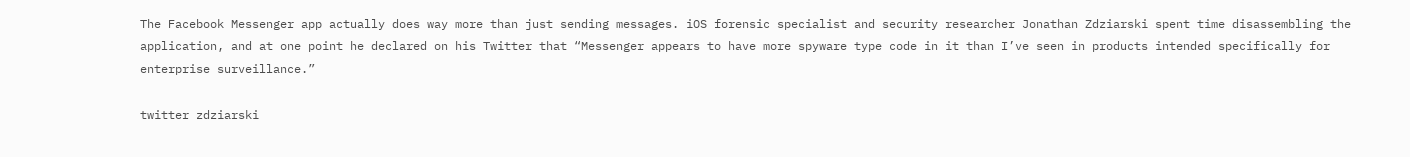The Facebook Messenger app actually does way more than just sending messages. iOS forensic specialist and security researcher Jonathan Zdziarski spent time disassembling the application, and at one point he declared on his Twitter that “Messenger appears to have more spyware type code in it than I’ve seen in products intended specifically for enterprise surveillance.”

twitter zdziarski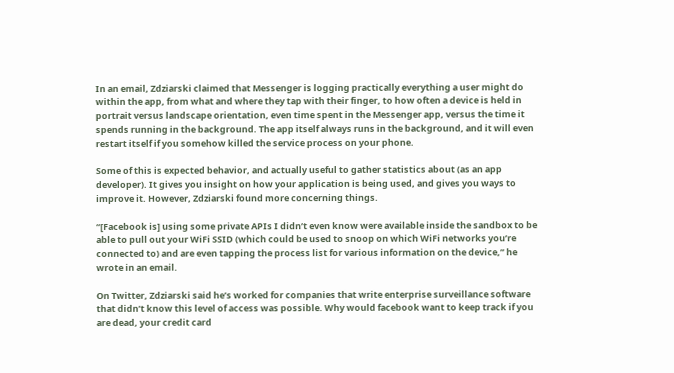In an email, Zdziarski claimed that Messenger is logging practically everything a user might do within the app, from what and where they tap with their finger, to how often a device is held in portrait versus landscape orientation, even time spent in the Messenger app, versus the time it spends running in the background. The app itself always runs in the background, and it will even restart itself if you somehow killed the service process on your phone.

Some of this is expected behavior, and actually useful to gather statistics about (as an app developer). It gives you insight on how your application is being used, and gives you ways to improve it. However, Zdziarski found more concerning things.

“[Facebook is] using some private APIs I didn’t even know were available inside the sandbox to be able to pull out your WiFi SSID (which could be used to snoop on which WiFi networks you’re connected to) and are even tapping the process list for various information on the device,” he wrote in an email.

On Twitter, Zdziarski said he’s worked for companies that write enterprise surveillance software that didn’t know this level of access was possible. Why would facebook want to keep track if you are dead, your credit card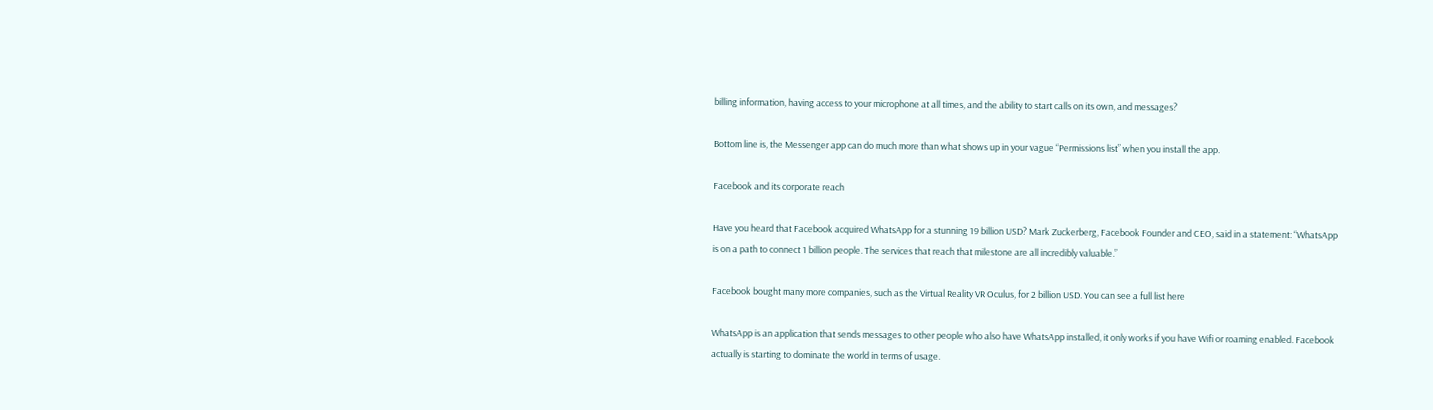billing information, having access to your microphone at all times, and the ability to start calls on its own, and messages?

Bottom line is, the Messenger app can do much more than what shows up in your vague “Permissions list” when you install the app.

Facebook and its corporate reach

Have you heard that Facebook acquired WhatsApp for a stunning 19 billion USD? Mark Zuckerberg, Facebook Founder and CEO, said in a statement: “WhatsApp is on a path to connect 1 billion people. The services that reach that milestone are all incredibly valuable.”

Facebook bought many more companies, such as the Virtual Reality VR Oculus, for 2 billion USD. You can see a full list here

WhatsApp is an application that sends messages to other people who also have WhatsApp installed, it only works if you have Wifi or roaming enabled. Facebook actually is starting to dominate the world in terms of usage.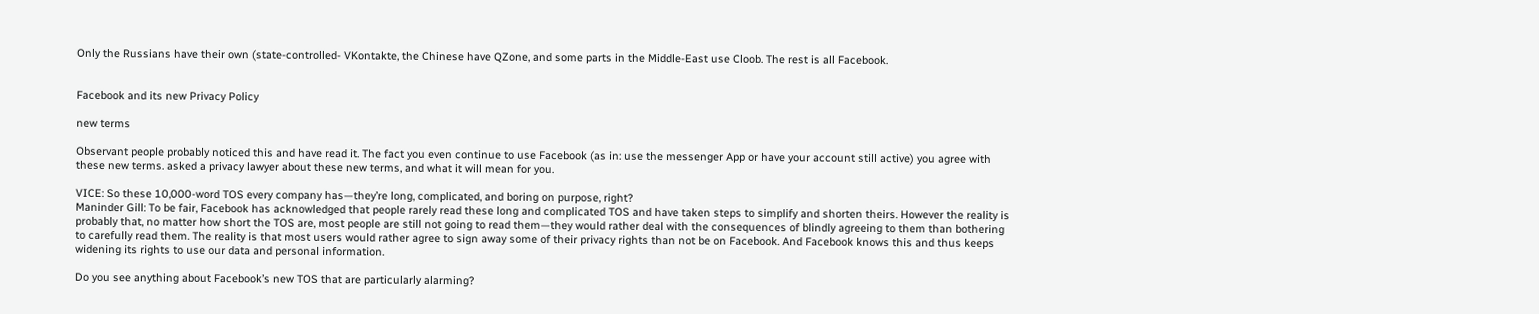Only the Russians have their own (state-controlled- VKontakte, the Chinese have QZone, and some parts in the Middle-East use Cloob. The rest is all Facebook.


Facebook and its new Privacy Policy

new terms

Observant people probably noticed this and have read it. The fact you even continue to use Facebook (as in: use the messenger App or have your account still active) you agree with these new terms. asked a privacy lawyer about these new terms, and what it will mean for you.

VICE: So these 10,000-word TOS every company has—they’re long, complicated, and boring on purpose, right?
Maninder Gill: To be fair, Facebook has acknowledged that people rarely read these long and complicated TOS and have taken steps to simplify and shorten theirs. However the reality is probably that, no matter how short the TOS are, most people are still not going to read them—they would rather deal with the consequences of blindly agreeing to them than bothering to carefully read them. The reality is that most users would rather agree to sign away some of their privacy rights than not be on Facebook. And Facebook knows this and thus keeps widening its rights to use our data and personal information.

Do you see anything about Facebook’s new TOS that are particularly alarming?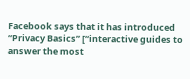Facebook says that it has introduced “Privacy Basics” [“interactive guides to answer the most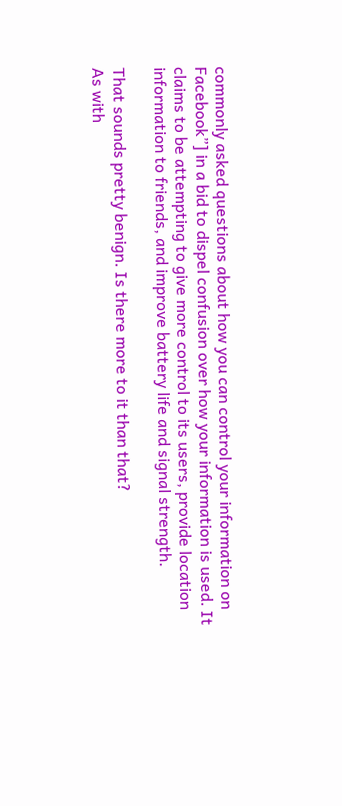commonly asked questions about how you can control your information on Facebook”] in a bid to dispel confusion over how your information is used. It claims to be attempting to give more control to its users, provide location information to friends, and improve battery life and signal strength.

That sounds pretty benign. Is there more to it than that?
As with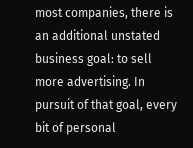most companies, there is an additional unstated business goal: to sell more advertising. In pursuit of that goal, every bit of personal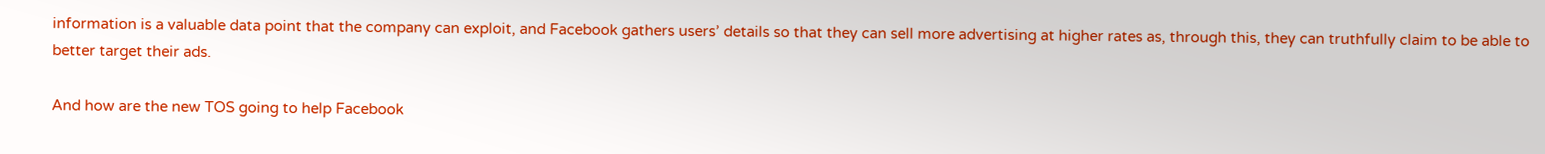information is a valuable data point that the company can exploit, and Facebook gathers users’ details so that they can sell more advertising at higher rates as, through this, they can truthfully claim to be able to better target their ads.

And how are the new TOS going to help Facebook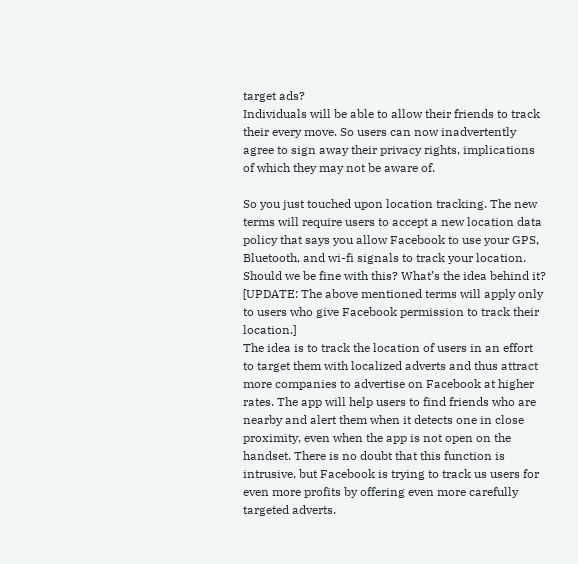target ads?
Individuals will be able to allow their friends to track their every move. So users can now inadvertently agree to sign away their privacy rights, implications of which they may not be aware of.

So you just touched upon location tracking. The new terms will require users to accept a new location data policy that says you allow Facebook to use your GPS, Bluetooth, and wi-fi signals to track your location. Should we be fine with this? What’s the idea behind it? [UPDATE: The above mentioned terms will apply only to users who give Facebook permission to track their location.]
The idea is to track the location of users in an effort to target them with localized adverts and thus attract more companies to advertise on Facebook at higher rates. The app will help users to find friends who are nearby and alert them when it detects one in close proximity, even when the app is not open on the handset. There is no doubt that this function is intrusive, but Facebook is trying to track us users for even more profits by offering even more carefully targeted adverts.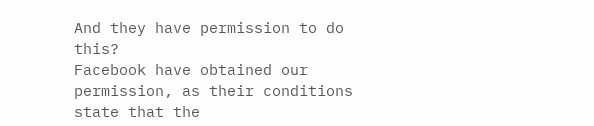And they have permission to do this?
Facebook have obtained our permission, as their conditions state that the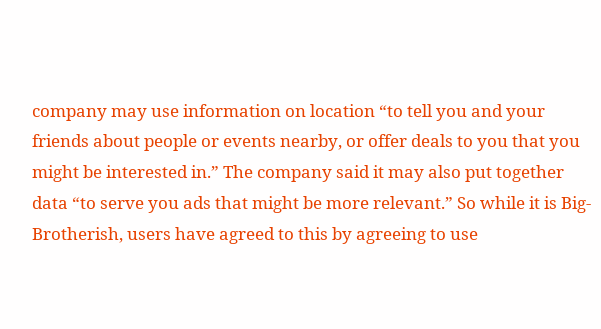company may use information on location “to tell you and your friends about people or events nearby, or offer deals to you that you might be interested in.” The company said it may also put together data “to serve you ads that might be more relevant.” So while it is Big-Brotherish, users have agreed to this by agreeing to use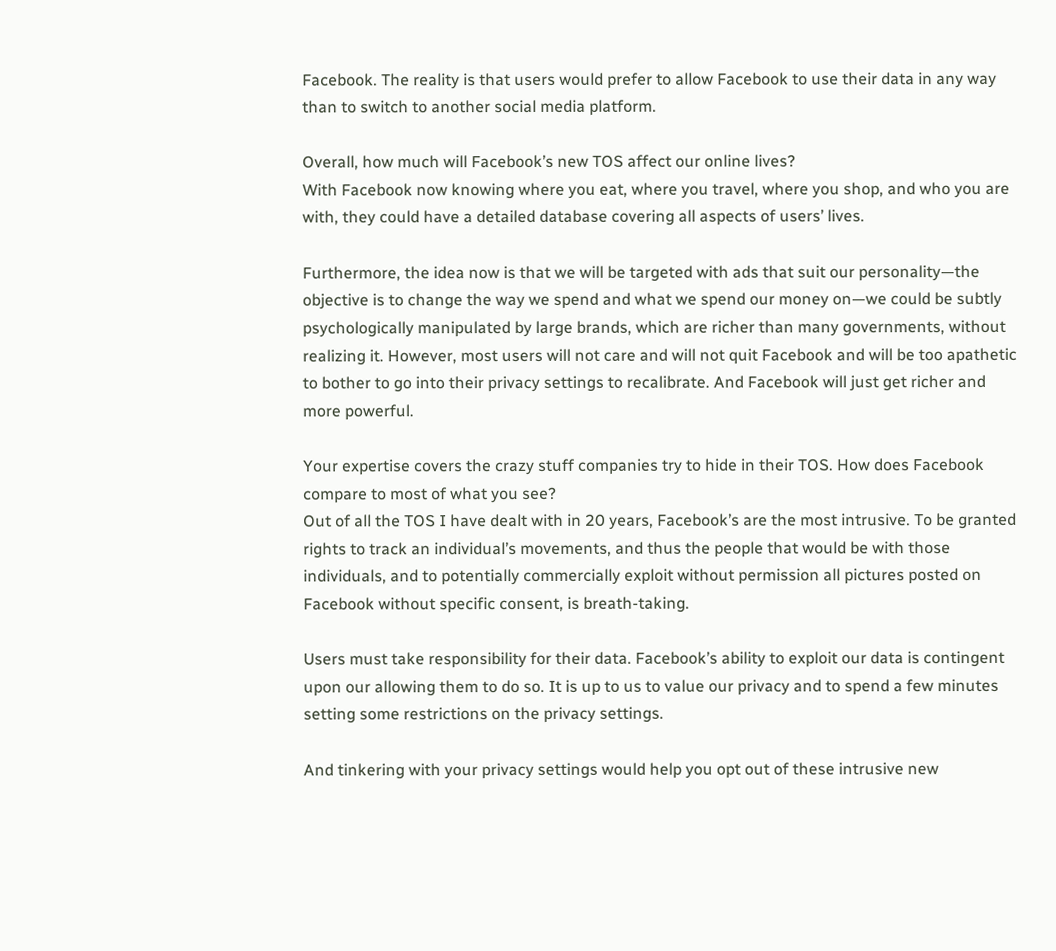Facebook. The reality is that users would prefer to allow Facebook to use their data in any way than to switch to another social media platform.

Overall, how much will Facebook’s new TOS affect our online lives?
With Facebook now knowing where you eat, where you travel, where you shop, and who you are with, they could have a detailed database covering all aspects of users’ lives.

Furthermore, the idea now is that we will be targeted with ads that suit our personality—the objective is to change the way we spend and what we spend our money on—we could be subtly psychologically manipulated by large brands, which are richer than many governments, without realizing it. However, most users will not care and will not quit Facebook and will be too apathetic to bother to go into their privacy settings to recalibrate. And Facebook will just get richer and more powerful.

Your expertise covers the crazy stuff companies try to hide in their TOS. How does Facebook compare to most of what you see?
Out of all the TOS I have dealt with in 20 years, Facebook’s are the most intrusive. To be granted rights to track an individual’s movements, and thus the people that would be with those individuals, and to potentially commercially exploit without permission all pictures posted on Facebook without specific consent, is breath-taking.

Users must take responsibility for their data. Facebook’s ability to exploit our data is contingent upon our allowing them to do so. It is up to us to value our privacy and to spend a few minutes setting some restrictions on the privacy settings.

And tinkering with your privacy settings would help you opt out of these intrusive new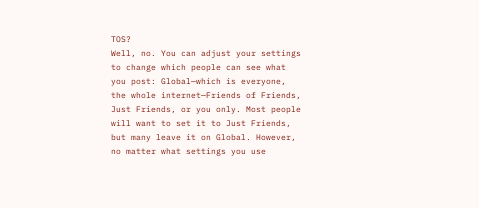TOS?
Well, no. You can adjust your settings to change which people can see what you post: Global—which is everyone, the whole internet—Friends of Friends, Just Friends, or you only. Most people will want to set it to Just Friends, but many leave it on Global. However, no matter what settings you use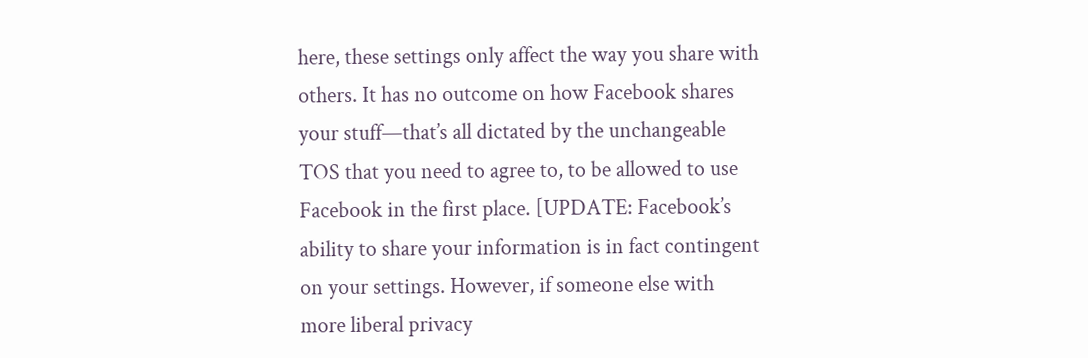here, these settings only affect the way you share with others. It has no outcome on how Facebook shares your stuff—that’s all dictated by the unchangeable TOS that you need to agree to, to be allowed to use Facebook in the first place. [UPDATE: Facebook’s ability to share your information is in fact contingent on your settings. However, if someone else with more liberal privacy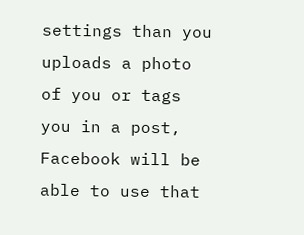settings than you uploads a photo of you or tags you in a post, Facebook will be able to use that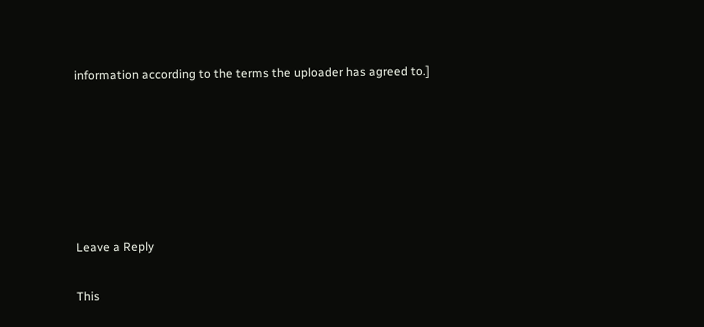information according to the terms the uploader has agreed to.]






Leave a Reply

This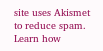site uses Akismet to reduce spam. Learn how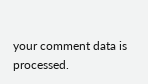your comment data is processed.